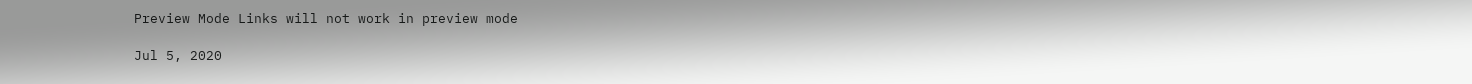Preview Mode Links will not work in preview mode

Jul 5, 2020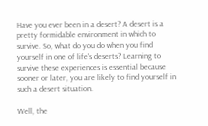Have you ever been in a desert? A desert is a pretty formidable environment in which to survive. So, what do you do when you find yourself in one of life's deserts? Learning to survive these experiences is essential because sooner or later, you are likely to find yourself in such a desert situation.

Well, the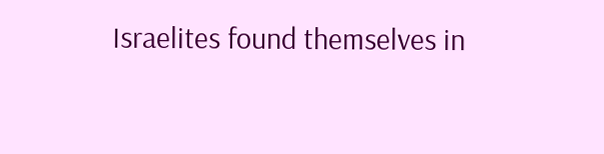Israelites found themselves in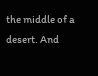the middle of a desert. And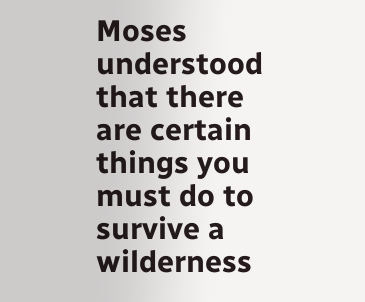Moses understood that there are certain things you must do to survive a wilderness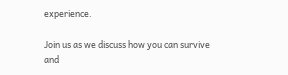experience.

Join us as we discuss how you can survive and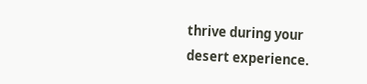thrive during your desert experience.